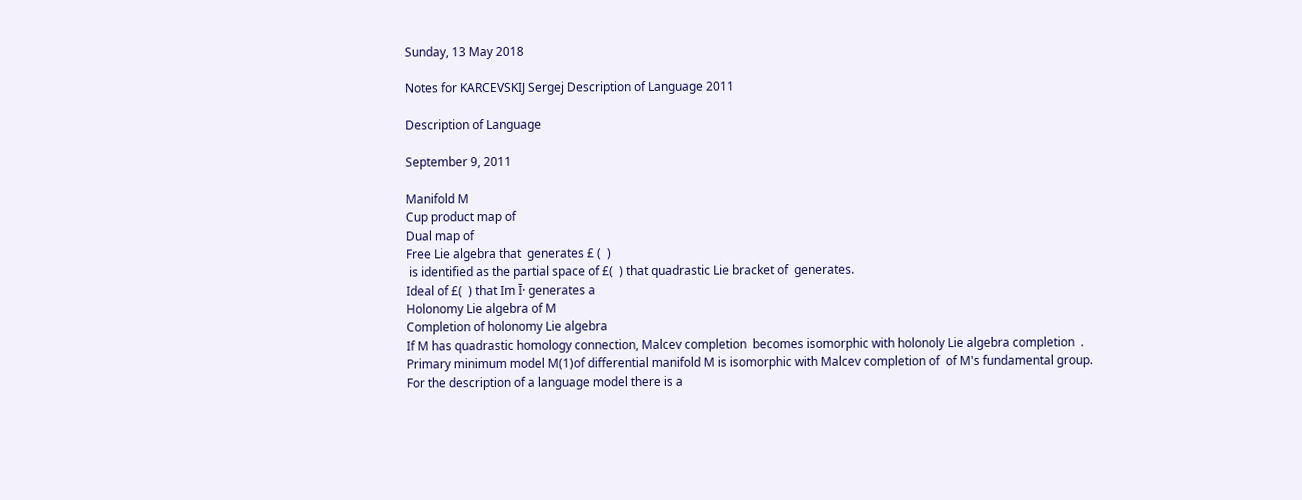Sunday, 13 May 2018

Notes for KARCEVSKIJ Sergej Description of Language 2011

Description of Language

September 9, 2011

Manifold M
Cup product map of
Dual map of
Free Lie algebra that  generates £ (  )
 is identified as the partial space of £(  ) that quadrastic Lie bracket of  generates.
Ideal of £(  ) that Im Ī· generates a
Holonomy Lie algebra of M
Completion of holonomy Lie algebra
If M has quadrastic homology connection, Malcev completion  becomes isomorphic with holonoly Lie algebra completion  .
Primary minimum model M(1)of differential manifold M is isomorphic with Malcev completion of  of M's fundamental group.
For the description of a language model there is a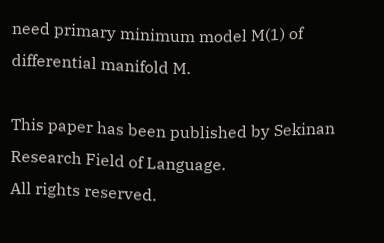need primary minimum model M(1) of differential manifold M.

This paper has been published by Sekinan Research Field of Language.
All rights reserved.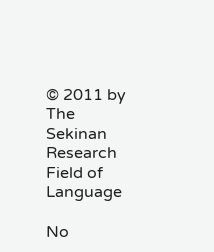© 2011 by The Sekinan Research Field of Language

No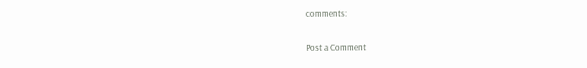comments:

Post a Comment